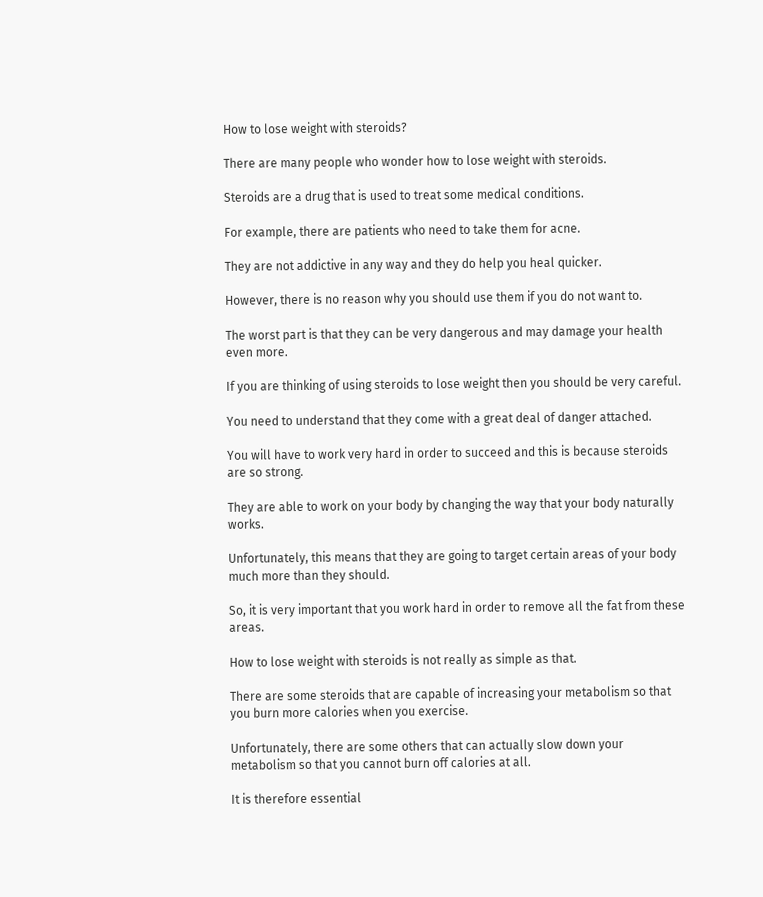How to lose weight with steroids?

There are many people who wonder how to lose weight with steroids.

Steroids are a drug that is used to treat some medical conditions.

For example, there are patients who need to take them for acne.

They are not addictive in any way and they do help you heal quicker.

However, there is no reason why you should use them if you do not want to.

The worst part is that they can be very dangerous and may damage your health even more.

If you are thinking of using steroids to lose weight then you should be very careful.

You need to understand that they come with a great deal of danger attached.

You will have to work very hard in order to succeed and this is because steroids are so strong.

They are able to work on your body by changing the way that your body naturally works.

Unfortunately, this means that they are going to target certain areas of your body much more than they should.

So, it is very important that you work hard in order to remove all the fat from these areas.

How to lose weight with steroids is not really as simple as that.

There are some steroids that are capable of increasing your metabolism so that you burn more calories when you exercise.

Unfortunately, there are some others that can actually slow down your metabolism so that you cannot burn off calories at all.

It is therefore essential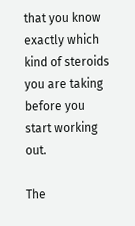that you know exactly which kind of steroids you are taking before you start working out.

The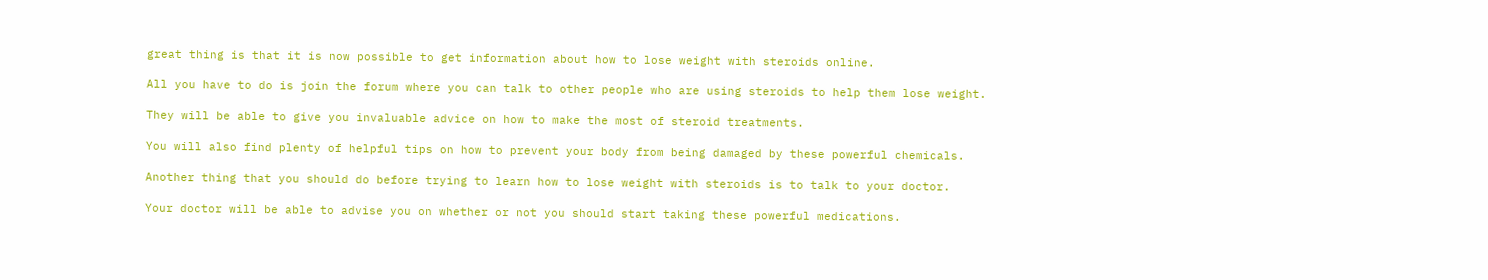great thing is that it is now possible to get information about how to lose weight with steroids online.

All you have to do is join the forum where you can talk to other people who are using steroids to help them lose weight.

They will be able to give you invaluable advice on how to make the most of steroid treatments.

You will also find plenty of helpful tips on how to prevent your body from being damaged by these powerful chemicals.

Another thing that you should do before trying to learn how to lose weight with steroids is to talk to your doctor.

Your doctor will be able to advise you on whether or not you should start taking these powerful medications.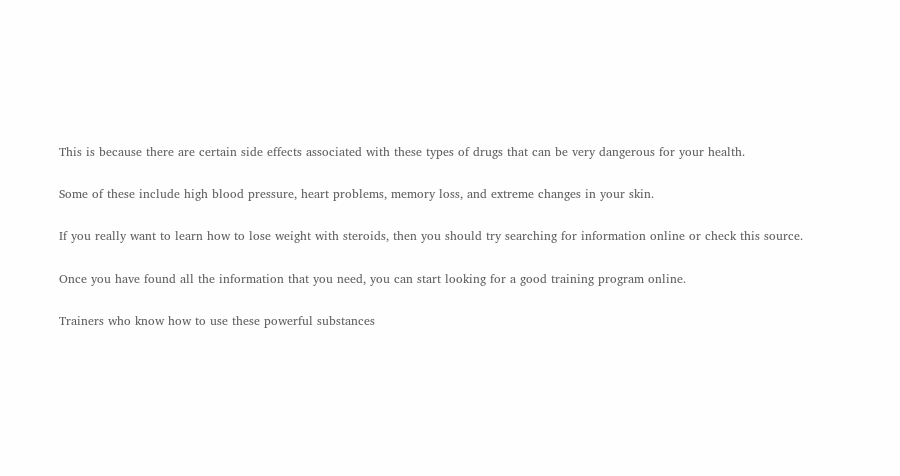This is because there are certain side effects associated with these types of drugs that can be very dangerous for your health.

Some of these include high blood pressure, heart problems, memory loss, and extreme changes in your skin.

If you really want to learn how to lose weight with steroids, then you should try searching for information online or check this source.

Once you have found all the information that you need, you can start looking for a good training program online.

Trainers who know how to use these powerful substances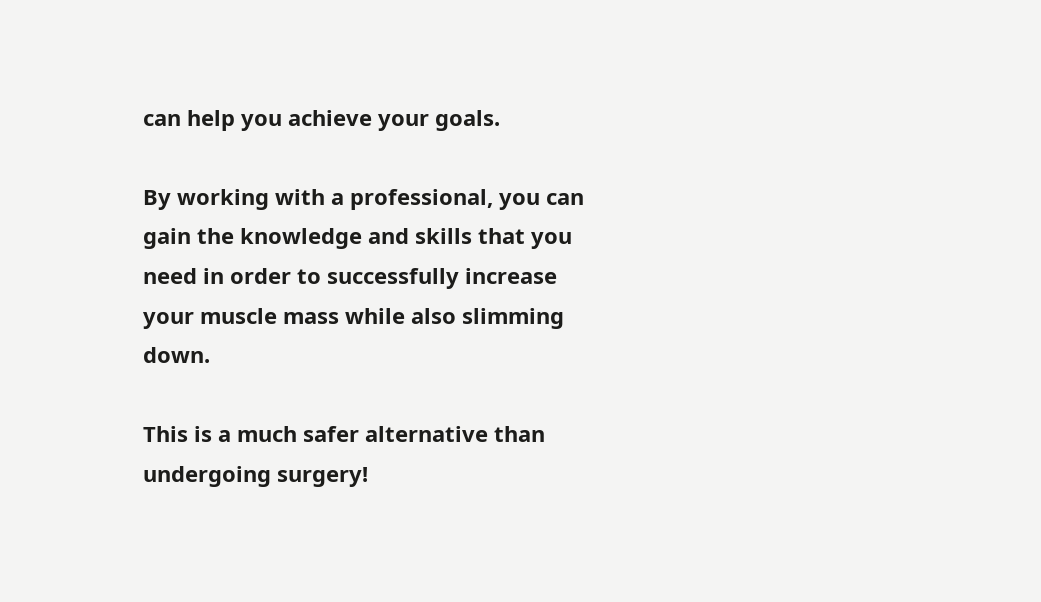can help you achieve your goals.

By working with a professional, you can gain the knowledge and skills that you need in order to successfully increase your muscle mass while also slimming down.

This is a much safer alternative than undergoing surgery!